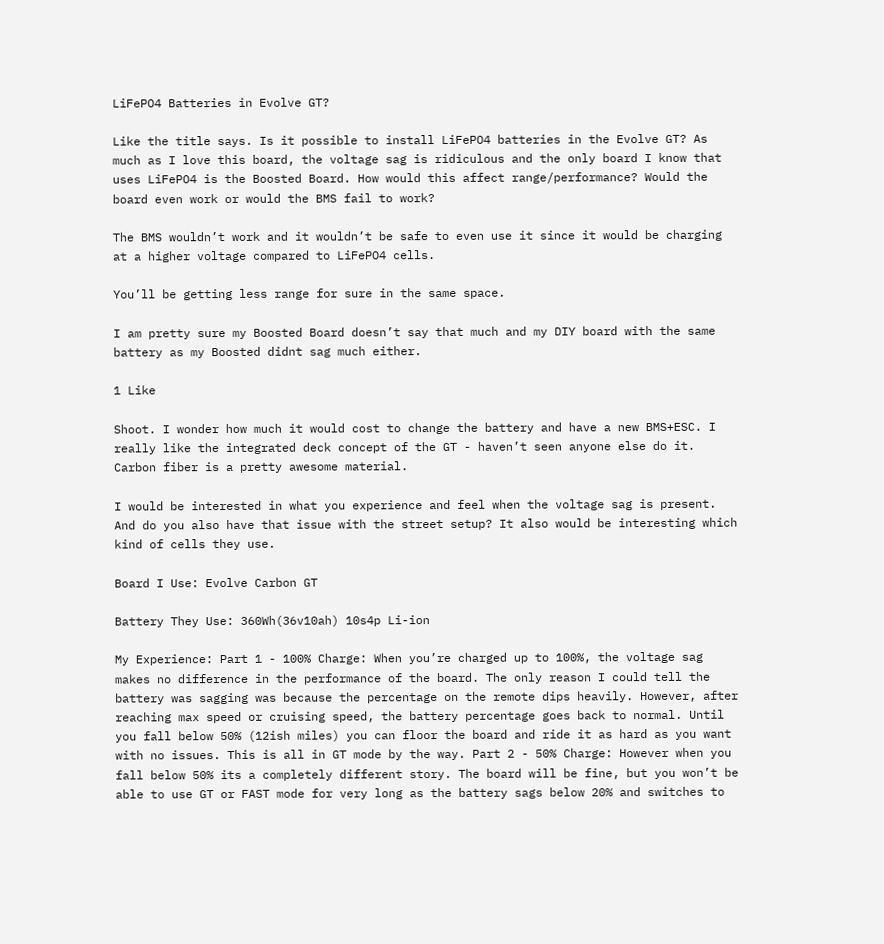LiFePO4 Batteries in Evolve GT?

Like the title says. Is it possible to install LiFePO4 batteries in the Evolve GT? As much as I love this board, the voltage sag is ridiculous and the only board I know that uses LiFePO4 is the Boosted Board. How would this affect range/performance? Would the board even work or would the BMS fail to work?

The BMS wouldn’t work and it wouldn’t be safe to even use it since it would be charging at a higher voltage compared to LiFePO4 cells.

You’ll be getting less range for sure in the same space.

I am pretty sure my Boosted Board doesn’t say that much and my DIY board with the same battery as my Boosted didnt sag much either.

1 Like

Shoot. I wonder how much it would cost to change the battery and have a new BMS+ESC. I really like the integrated deck concept of the GT - haven’t seen anyone else do it. Carbon fiber is a pretty awesome material.

I would be interested in what you experience and feel when the voltage sag is present. And do you also have that issue with the street setup? It also would be interesting which kind of cells they use.

Board I Use: Evolve Carbon GT

Battery They Use: 360Wh(36v10ah) 10s4p Li-ion

My Experience: Part 1 - 100% Charge: When you’re charged up to 100%, the voltage sag makes no difference in the performance of the board. The only reason I could tell the battery was sagging was because the percentage on the remote dips heavily. However, after reaching max speed or cruising speed, the battery percentage goes back to normal. Until you fall below 50% (12ish miles) you can floor the board and ride it as hard as you want with no issues. This is all in GT mode by the way. Part 2 - 50% Charge: However when you fall below 50% its a completely different story. The board will be fine, but you won’t be able to use GT or FAST mode for very long as the battery sags below 20% and switches to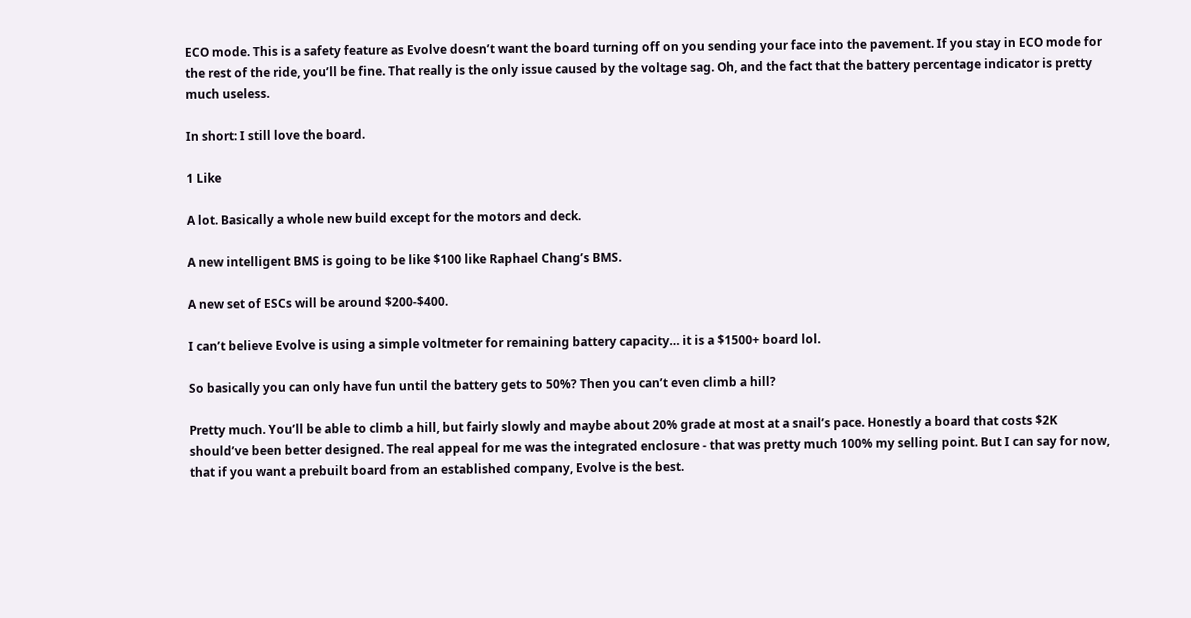ECO mode. This is a safety feature as Evolve doesn’t want the board turning off on you sending your face into the pavement. If you stay in ECO mode for the rest of the ride, you’ll be fine. That really is the only issue caused by the voltage sag. Oh, and the fact that the battery percentage indicator is pretty much useless.

In short: I still love the board.

1 Like

A lot. Basically a whole new build except for the motors and deck.

A new intelligent BMS is going to be like $100 like Raphael Chang’s BMS.

A new set of ESCs will be around $200-$400.

I can’t believe Evolve is using a simple voltmeter for remaining battery capacity… it is a $1500+ board lol.

So basically you can only have fun until the battery gets to 50%? Then you can’t even climb a hill?

Pretty much. You’ll be able to climb a hill, but fairly slowly and maybe about 20% grade at most at a snail’s pace. Honestly a board that costs $2K should’ve been better designed. The real appeal for me was the integrated enclosure - that was pretty much 100% my selling point. But I can say for now, that if you want a prebuilt board from an established company, Evolve is the best.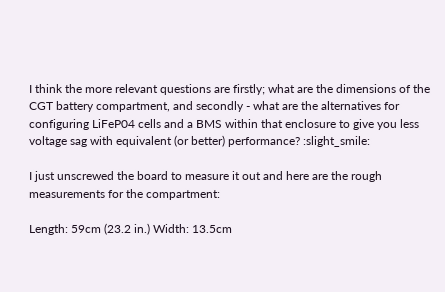I think the more relevant questions are firstly; what are the dimensions of the CGT battery compartment, and secondly - what are the alternatives for configuring LiFeP04 cells and a BMS within that enclosure to give you less voltage sag with equivalent (or better) performance? :slight_smile:

I just unscrewed the board to measure it out and here are the rough measurements for the compartment:

Length: 59cm (23.2 in.) Width: 13.5cm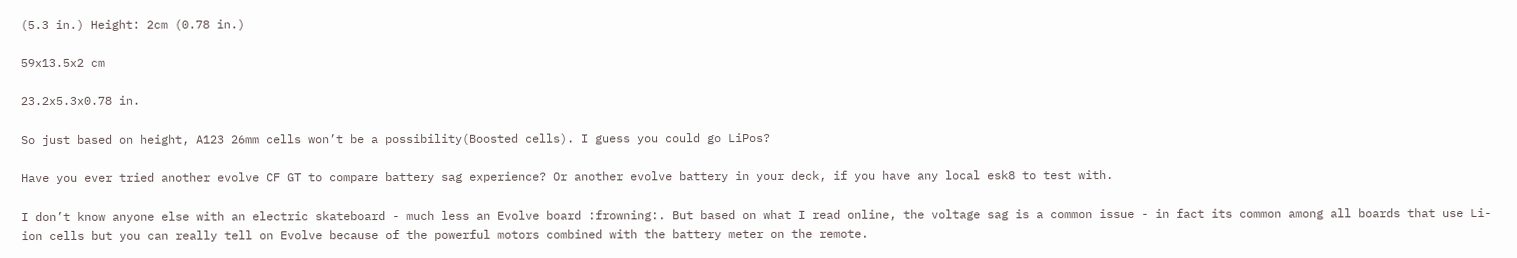(5.3 in.) Height: 2cm (0.78 in.)

59x13.5x2 cm

23.2x5.3x0.78 in.

So just based on height, A123 26mm cells won’t be a possibility(Boosted cells). I guess you could go LiPos?

Have you ever tried another evolve CF GT to compare battery sag experience? Or another evolve battery in your deck, if you have any local esk8 to test with.

I don’t know anyone else with an electric skateboard - much less an Evolve board :frowning:. But based on what I read online, the voltage sag is a common issue - in fact its common among all boards that use Li-ion cells but you can really tell on Evolve because of the powerful motors combined with the battery meter on the remote.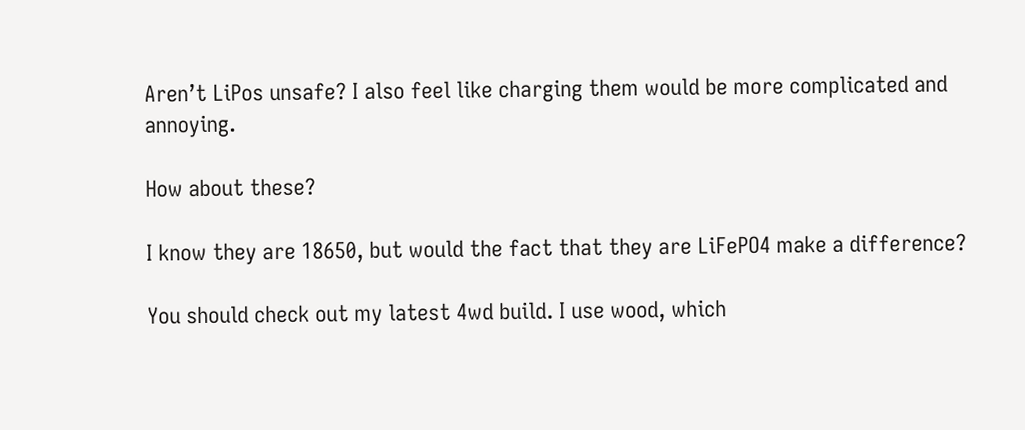Aren’t LiPos unsafe? I also feel like charging them would be more complicated and annoying.

How about these?

I know they are 18650, but would the fact that they are LiFePO4 make a difference?

You should check out my latest 4wd build. I use wood, which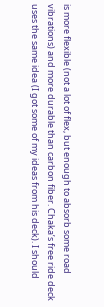is more flexible (not a lot of flex, but enough to absorb some road vibrations) and more durable than carbon fiber. Chaka’s free ride deck uses the same idea (I got some of my ideas from his deck). I should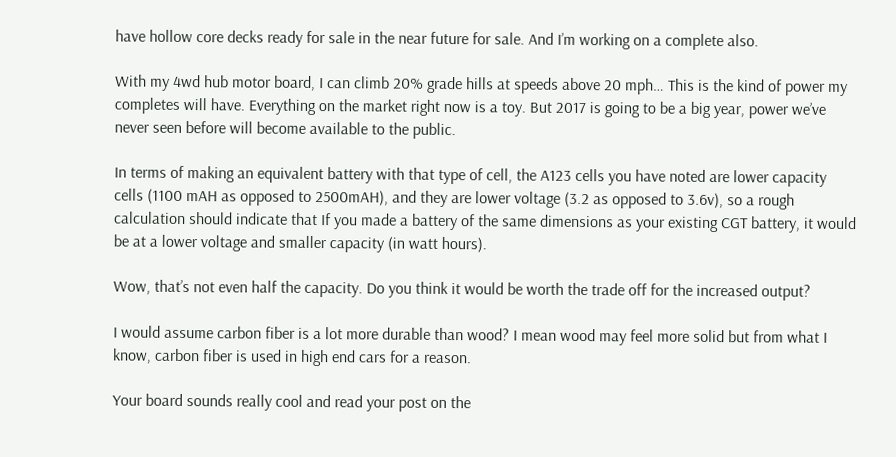have hollow core decks ready for sale in the near future for sale. And I’m working on a complete also.

With my 4wd hub motor board, I can climb 20% grade hills at speeds above 20 mph… This is the kind of power my completes will have. Everything on the market right now is a toy. But 2017 is going to be a big year, power we’ve never seen before will become available to the public.

In terms of making an equivalent battery with that type of cell, the A123 cells you have noted are lower capacity cells (1100 mAH as opposed to 2500mAH), and they are lower voltage (3.2 as opposed to 3.6v), so a rough calculation should indicate that If you made a battery of the same dimensions as your existing CGT battery, it would be at a lower voltage and smaller capacity (in watt hours).

Wow, that’s not even half the capacity. Do you think it would be worth the trade off for the increased output?

I would assume carbon fiber is a lot more durable than wood? I mean wood may feel more solid but from what I know, carbon fiber is used in high end cars for a reason.

Your board sounds really cool and read your post on the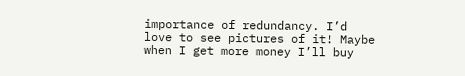importance of redundancy. I’d love to see pictures of it! Maybe when I get more money I’ll buy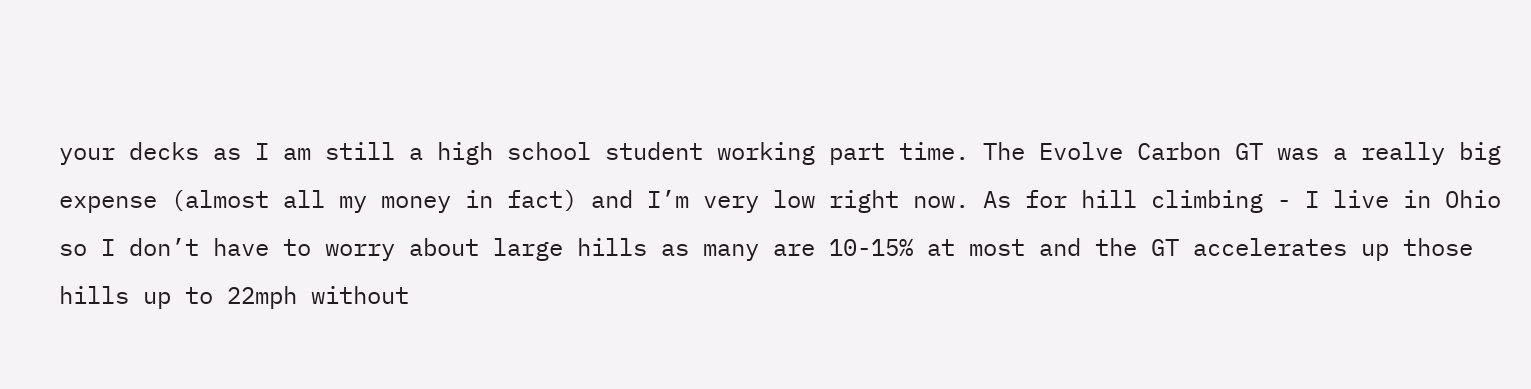your decks as I am still a high school student working part time. The Evolve Carbon GT was a really big expense (almost all my money in fact) and I’m very low right now. As for hill climbing - I live in Ohio so I don’t have to worry about large hills as many are 10-15% at most and the GT accelerates up those hills up to 22mph without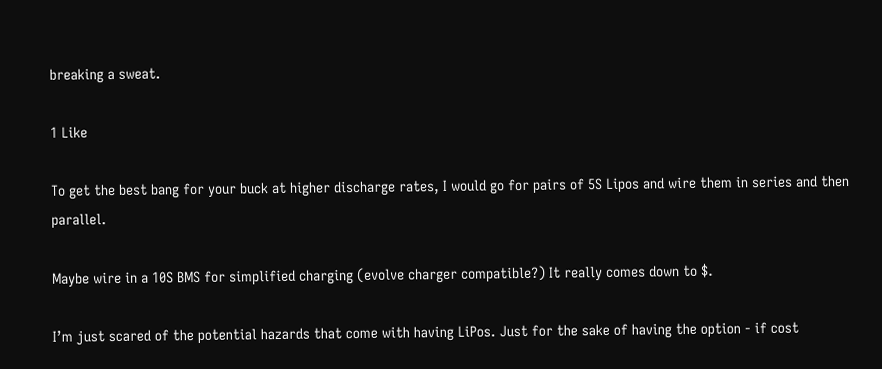breaking a sweat.

1 Like

To get the best bang for your buck at higher discharge rates, I would go for pairs of 5S Lipos and wire them in series and then parallel.

Maybe wire in a 10S BMS for simplified charging (evolve charger compatible?) It really comes down to $.

I’m just scared of the potential hazards that come with having LiPos. Just for the sake of having the option - if cost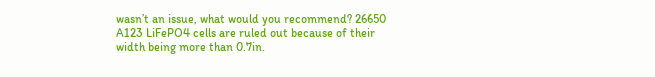wasn’t an issue, what would you recommend? 26650 A123 LiFePO4 cells are ruled out because of their width being more than 0.7in.